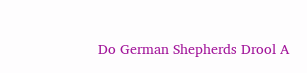Do German Shepherds Drool A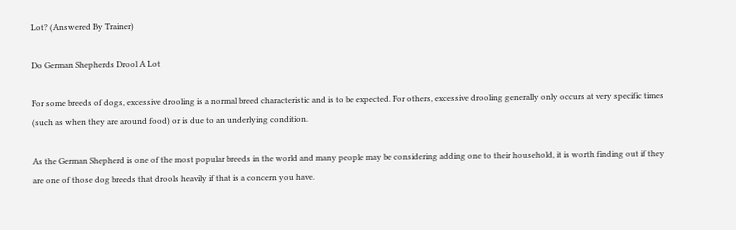Lot? (Answered By Trainer)

Do German Shepherds Drool A Lot

For some breeds of dogs, excessive drooling is a normal breed characteristic and is to be expected. For others, excessive drooling generally only occurs at very specific times (such as when they are around food) or is due to an underlying condition.

As the German Shepherd is one of the most popular breeds in the world and many people may be considering adding one to their household, it is worth finding out if they are one of those dog breeds that drools heavily if that is a concern you have.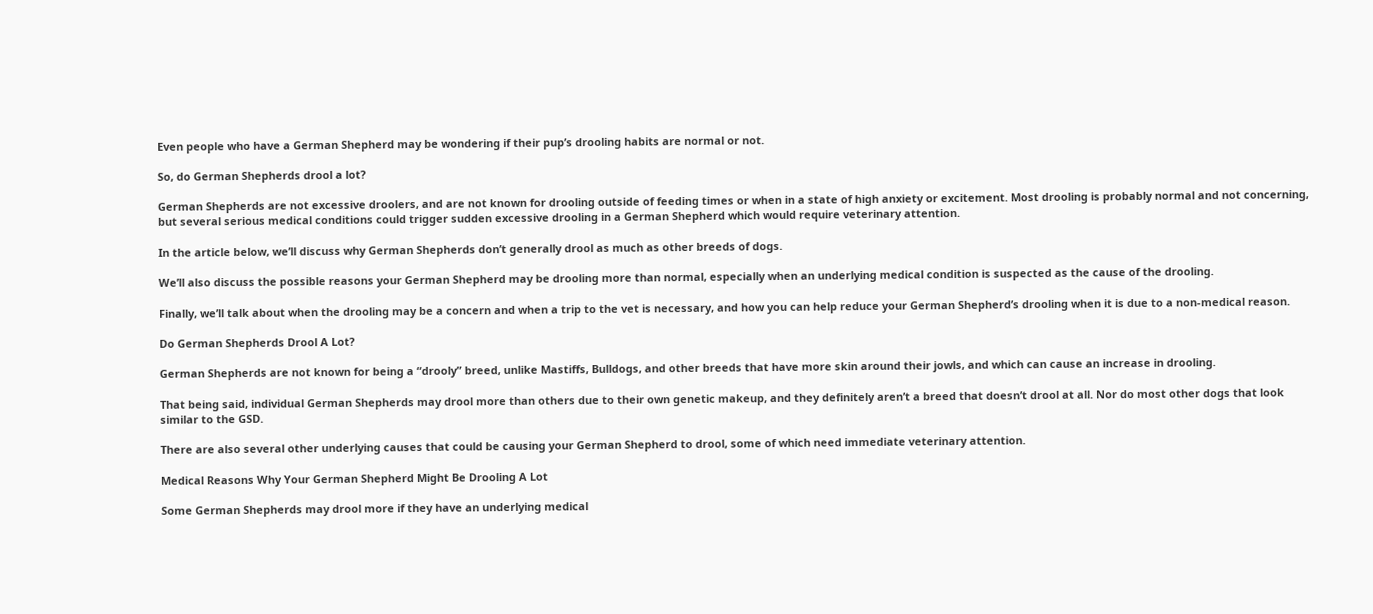Even people who have a German Shepherd may be wondering if their pup’s drooling habits are normal or not.

So, do German Shepherds drool a lot?

German Shepherds are not excessive droolers, and are not known for drooling outside of feeding times or when in a state of high anxiety or excitement. Most drooling is probably normal and not concerning, but several serious medical conditions could trigger sudden excessive drooling in a German Shepherd which would require veterinary attention.

In the article below, we’ll discuss why German Shepherds don’t generally drool as much as other breeds of dogs.

We’ll also discuss the possible reasons your German Shepherd may be drooling more than normal, especially when an underlying medical condition is suspected as the cause of the drooling.

Finally, we’ll talk about when the drooling may be a concern and when a trip to the vet is necessary, and how you can help reduce your German Shepherd’s drooling when it is due to a non-medical reason.

Do German Shepherds Drool A Lot?

German Shepherds are not known for being a “drooly” breed, unlike Mastiffs, Bulldogs, and other breeds that have more skin around their jowls, and which can cause an increase in drooling.

That being said, individual German Shepherds may drool more than others due to their own genetic makeup, and they definitely aren’t a breed that doesn’t drool at all. Nor do most other dogs that look similar to the GSD.

There are also several other underlying causes that could be causing your German Shepherd to drool, some of which need immediate veterinary attention.

Medical Reasons Why Your German Shepherd Might Be Drooling A Lot

Some German Shepherds may drool more if they have an underlying medical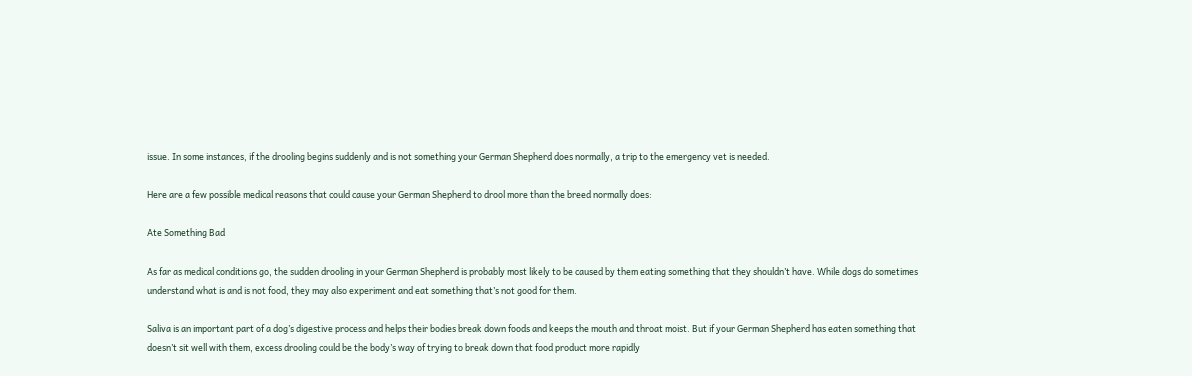issue. In some instances, if the drooling begins suddenly and is not something your German Shepherd does normally, a trip to the emergency vet is needed.

Here are a few possible medical reasons that could cause your German Shepherd to drool more than the breed normally does:

Ate Something Bad

As far as medical conditions go, the sudden drooling in your German Shepherd is probably most likely to be caused by them eating something that they shouldn’t have. While dogs do sometimes understand what is and is not food, they may also experiment and eat something that’s not good for them.

Saliva is an important part of a dog’s digestive process and helps their bodies break down foods and keeps the mouth and throat moist. But if your German Shepherd has eaten something that doesn’t sit well with them, excess drooling could be the body’s way of trying to break down that food product more rapidly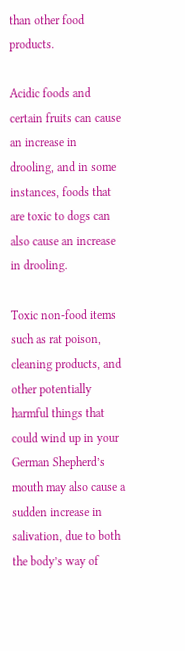than other food products.

Acidic foods and certain fruits can cause an increase in drooling, and in some instances, foods that are toxic to dogs can also cause an increase in drooling.

Toxic non-food items such as rat poison, cleaning products, and other potentially harmful things that could wind up in your German Shepherd’s mouth may also cause a sudden increase in salivation, due to both the body’s way of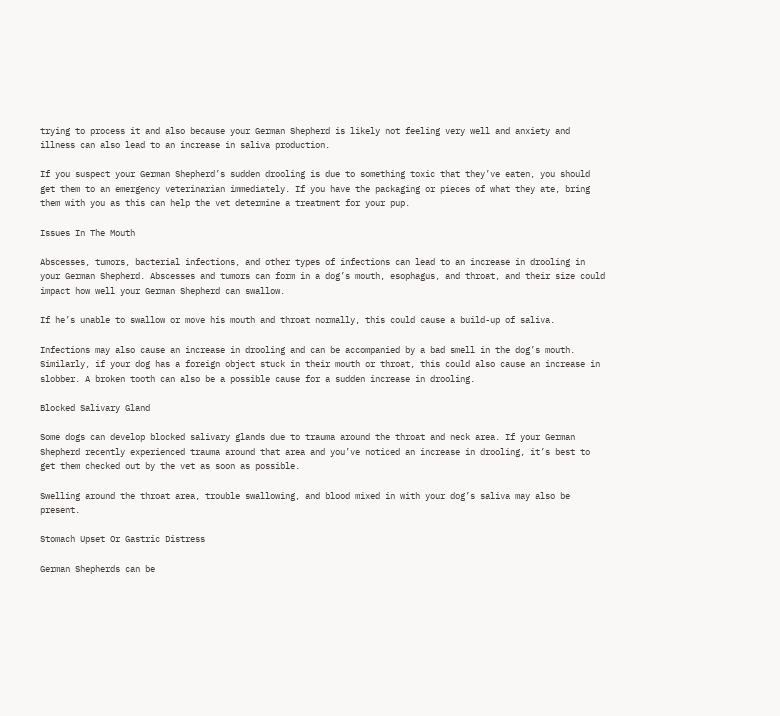trying to process it and also because your German Shepherd is likely not feeling very well and anxiety and illness can also lead to an increase in saliva production.

If you suspect your German Shepherd’s sudden drooling is due to something toxic that they’ve eaten, you should get them to an emergency veterinarian immediately. If you have the packaging or pieces of what they ate, bring them with you as this can help the vet determine a treatment for your pup.

Issues In The Mouth

Abscesses, tumors, bacterial infections, and other types of infections can lead to an increase in drooling in your German Shepherd. Abscesses and tumors can form in a dog’s mouth, esophagus, and throat, and their size could impact how well your German Shepherd can swallow.

If he’s unable to swallow or move his mouth and throat normally, this could cause a build-up of saliva.

Infections may also cause an increase in drooling and can be accompanied by a bad smell in the dog’s mouth. Similarly, if your dog has a foreign object stuck in their mouth or throat, this could also cause an increase in slobber. A broken tooth can also be a possible cause for a sudden increase in drooling.

Blocked Salivary Gland

Some dogs can develop blocked salivary glands due to trauma around the throat and neck area. If your German Shepherd recently experienced trauma around that area and you’ve noticed an increase in drooling, it’s best to get them checked out by the vet as soon as possible.

Swelling around the throat area, trouble swallowing, and blood mixed in with your dog’s saliva may also be present.

Stomach Upset Or Gastric Distress

German Shepherds can be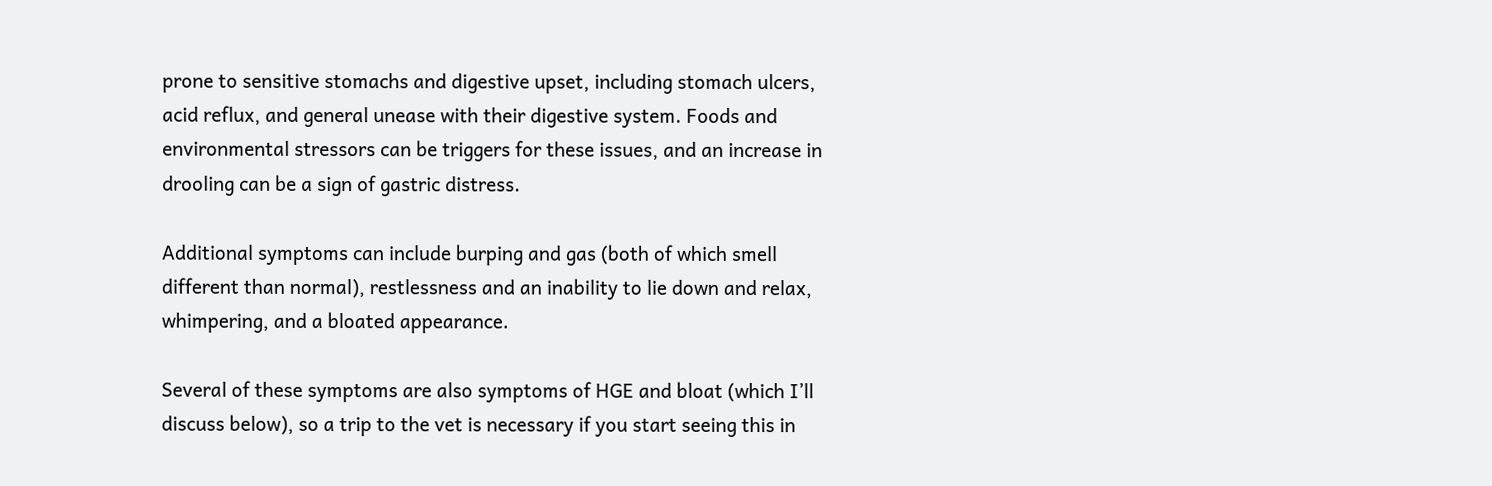prone to sensitive stomachs and digestive upset, including stomach ulcers, acid reflux, and general unease with their digestive system. Foods and environmental stressors can be triggers for these issues, and an increase in drooling can be a sign of gastric distress.

Additional symptoms can include burping and gas (both of which smell different than normal), restlessness and an inability to lie down and relax, whimpering, and a bloated appearance.

Several of these symptoms are also symptoms of HGE and bloat (which I’ll discuss below), so a trip to the vet is necessary if you start seeing this in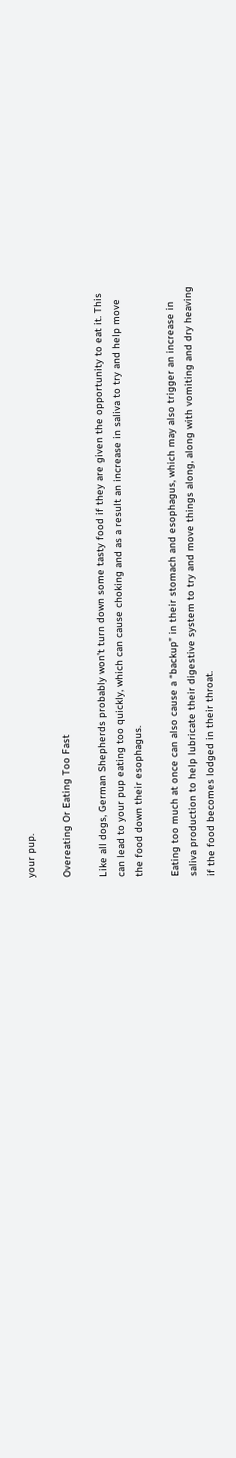your pup.

Overeating Or Eating Too Fast

Like all dogs, German Shepherds probably won’t turn down some tasty food if they are given the opportunity to eat it. This can lead to your pup eating too quickly, which can cause choking and as a result an increase in saliva to try and help move the food down their esophagus.

Eating too much at once can also cause a “backup” in their stomach and esophagus, which may also trigger an increase in saliva production to help lubricate their digestive system to try and move things along, along with vomiting and dry heaving if the food becomes lodged in their throat.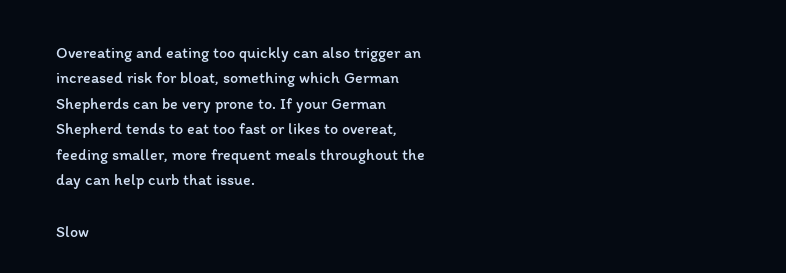Overeating and eating too quickly can also trigger an increased risk for bloat, something which German Shepherds can be very prone to. If your German Shepherd tends to eat too fast or likes to overeat, feeding smaller, more frequent meals throughout the day can help curb that issue.

Slow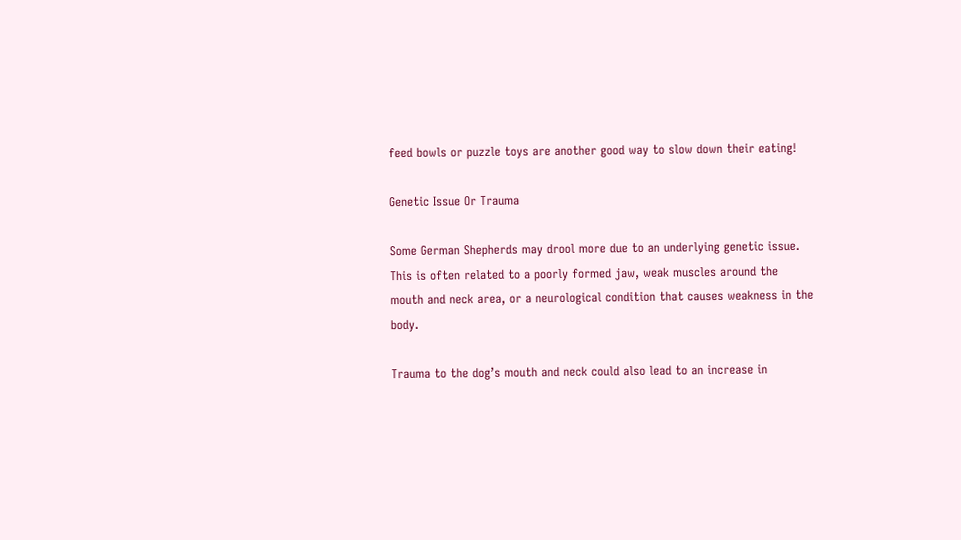feed bowls or puzzle toys are another good way to slow down their eating!

Genetic Issue Or Trauma

Some German Shepherds may drool more due to an underlying genetic issue. This is often related to a poorly formed jaw, weak muscles around the mouth and neck area, or a neurological condition that causes weakness in the body.

Trauma to the dog’s mouth and neck could also lead to an increase in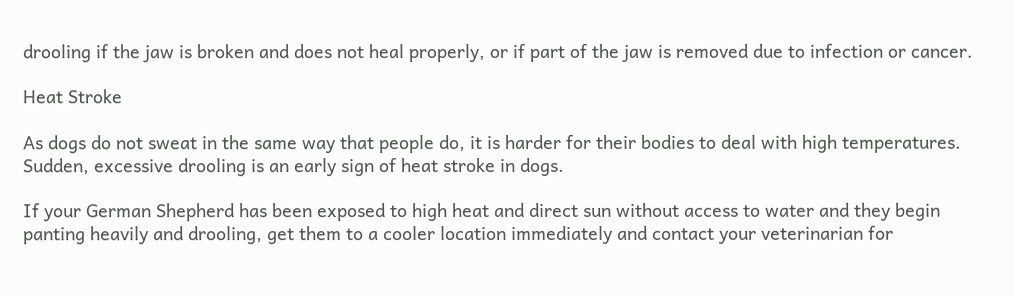drooling if the jaw is broken and does not heal properly, or if part of the jaw is removed due to infection or cancer.

Heat Stroke

As dogs do not sweat in the same way that people do, it is harder for their bodies to deal with high temperatures. Sudden, excessive drooling is an early sign of heat stroke in dogs.

If your German Shepherd has been exposed to high heat and direct sun without access to water and they begin panting heavily and drooling, get them to a cooler location immediately and contact your veterinarian for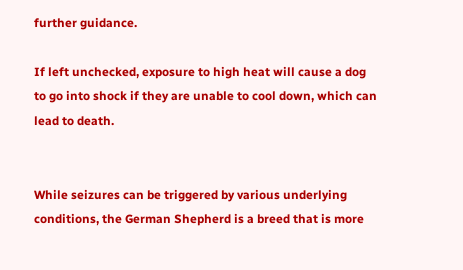further guidance.

If left unchecked, exposure to high heat will cause a dog to go into shock if they are unable to cool down, which can lead to death.


While seizures can be triggered by various underlying conditions, the German Shepherd is a breed that is more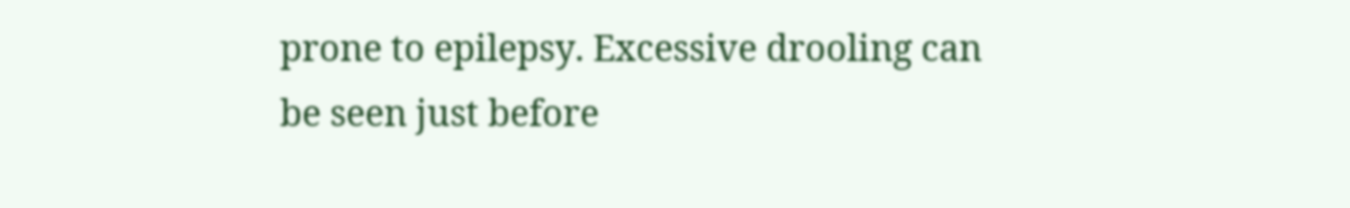prone to epilepsy. Excessive drooling can be seen just before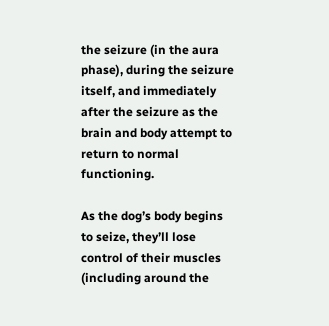the seizure (in the aura phase), during the seizure itself, and immediately after the seizure as the brain and body attempt to return to normal functioning.

As the dog’s body begins to seize, they’ll lose control of their muscles (including around the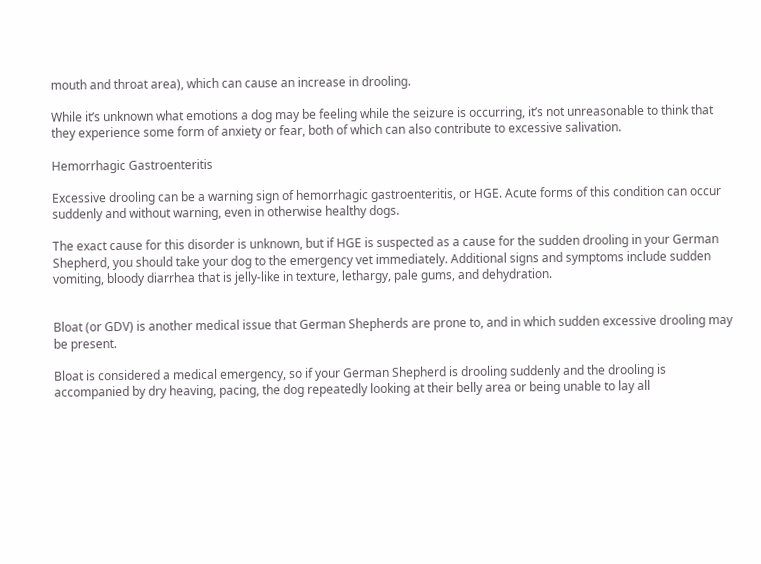mouth and throat area), which can cause an increase in drooling.

While it’s unknown what emotions a dog may be feeling while the seizure is occurring, it’s not unreasonable to think that they experience some form of anxiety or fear, both of which can also contribute to excessive salivation.

Hemorrhagic Gastroenteritis

Excessive drooling can be a warning sign of hemorrhagic gastroenteritis, or HGE. Acute forms of this condition can occur suddenly and without warning, even in otherwise healthy dogs.

The exact cause for this disorder is unknown, but if HGE is suspected as a cause for the sudden drooling in your German Shepherd, you should take your dog to the emergency vet immediately. Additional signs and symptoms include sudden vomiting, bloody diarrhea that is jelly-like in texture, lethargy, pale gums, and dehydration.


Bloat (or GDV) is another medical issue that German Shepherds are prone to, and in which sudden excessive drooling may be present.

Bloat is considered a medical emergency, so if your German Shepherd is drooling suddenly and the drooling is accompanied by dry heaving, pacing, the dog repeatedly looking at their belly area or being unable to lay all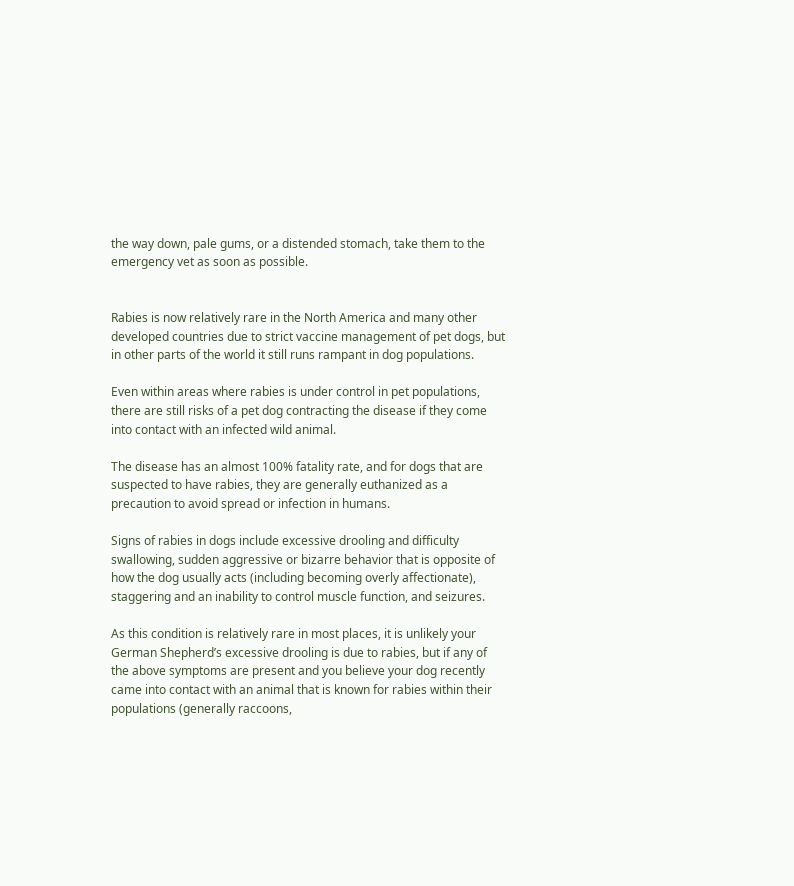the way down, pale gums, or a distended stomach, take them to the emergency vet as soon as possible.


Rabies is now relatively rare in the North America and many other developed countries due to strict vaccine management of pet dogs, but in other parts of the world it still runs rampant in dog populations.

Even within areas where rabies is under control in pet populations, there are still risks of a pet dog contracting the disease if they come into contact with an infected wild animal.

The disease has an almost 100% fatality rate, and for dogs that are suspected to have rabies, they are generally euthanized as a precaution to avoid spread or infection in humans.

Signs of rabies in dogs include excessive drooling and difficulty swallowing, sudden aggressive or bizarre behavior that is opposite of how the dog usually acts (including becoming overly affectionate), staggering and an inability to control muscle function, and seizures.

As this condition is relatively rare in most places, it is unlikely your German Shepherd’s excessive drooling is due to rabies, but if any of the above symptoms are present and you believe your dog recently came into contact with an animal that is known for rabies within their populations (generally raccoons,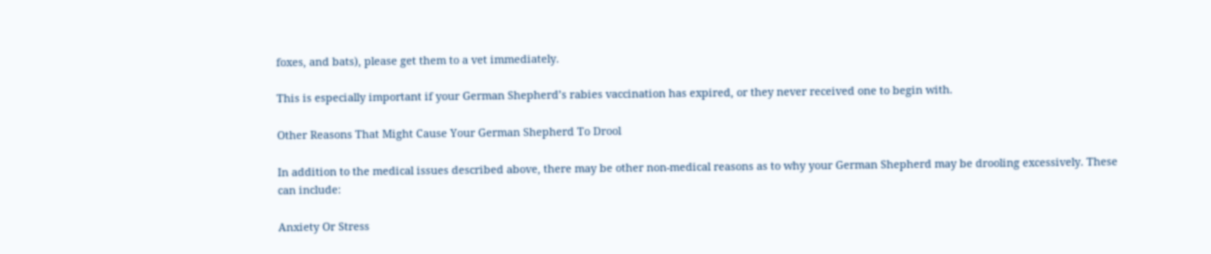foxes, and bats), please get them to a vet immediately.

This is especially important if your German Shepherd’s rabies vaccination has expired, or they never received one to begin with.

Other Reasons That Might Cause Your German Shepherd To Drool

In addition to the medical issues described above, there may be other non-medical reasons as to why your German Shepherd may be drooling excessively. These can include:

Anxiety Or Stress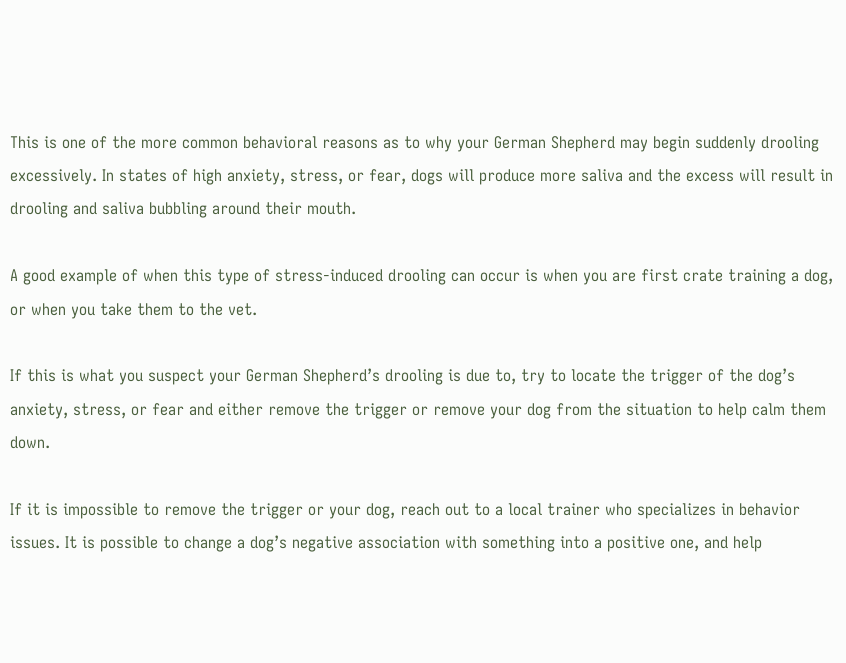This is one of the more common behavioral reasons as to why your German Shepherd may begin suddenly drooling excessively. In states of high anxiety, stress, or fear, dogs will produce more saliva and the excess will result in drooling and saliva bubbling around their mouth.

A good example of when this type of stress-induced drooling can occur is when you are first crate training a dog, or when you take them to the vet.

If this is what you suspect your German Shepherd’s drooling is due to, try to locate the trigger of the dog’s anxiety, stress, or fear and either remove the trigger or remove your dog from the situation to help calm them down.

If it is impossible to remove the trigger or your dog, reach out to a local trainer who specializes in behavior issues. It is possible to change a dog’s negative association with something into a positive one, and help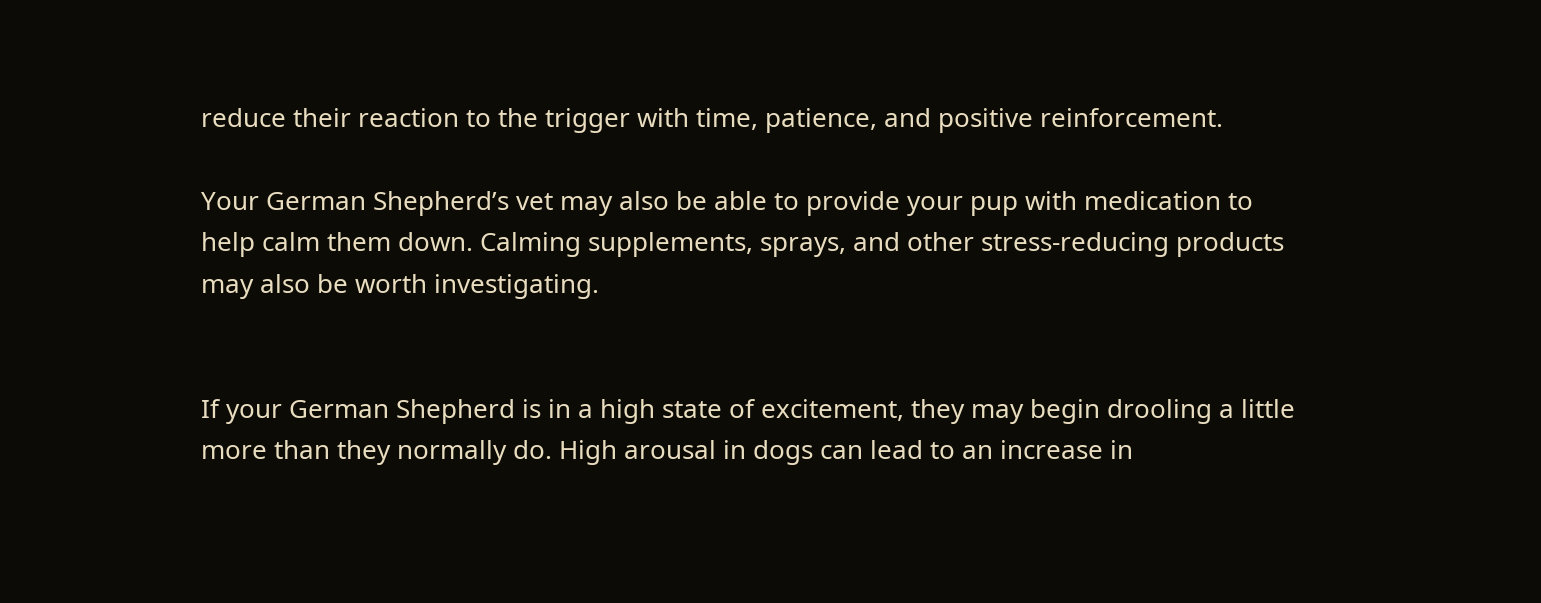reduce their reaction to the trigger with time, patience, and positive reinforcement.

Your German Shepherd’s vet may also be able to provide your pup with medication to help calm them down. Calming supplements, sprays, and other stress-reducing products may also be worth investigating.


If your German Shepherd is in a high state of excitement, they may begin drooling a little more than they normally do. High arousal in dogs can lead to an increase in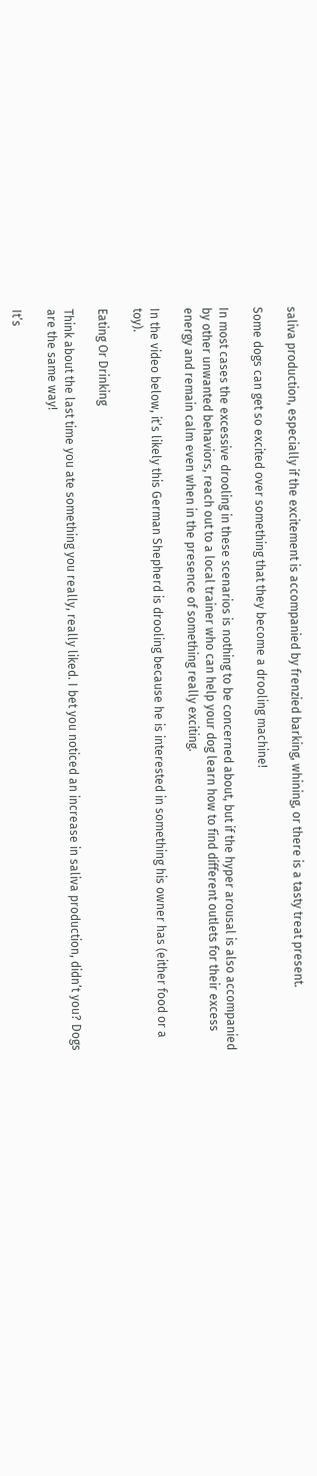saliva production, especially if the excitement is accompanied by frenzied barking, whining, or there is a tasty treat present.

Some dogs can get so excited over something that they become a drooling machine!

In most cases the excessive drooling in these scenarios is nothing to be concerned about, but if the hyper arousal is also accompanied by other unwanted behaviors, reach out to a local trainer who can help your dog learn how to find different outlets for their excess energy and remain calm even when in the presence of something really exciting.

In the video below, it’s likely this German Shepherd is drooling because he is interested in something his owner has (either food or a toy).

Eating Or Drinking

Think about the last time you ate something you really, really liked. I bet you noticed an increase in saliva production, didn’t you? Dogs are the same way!

It’s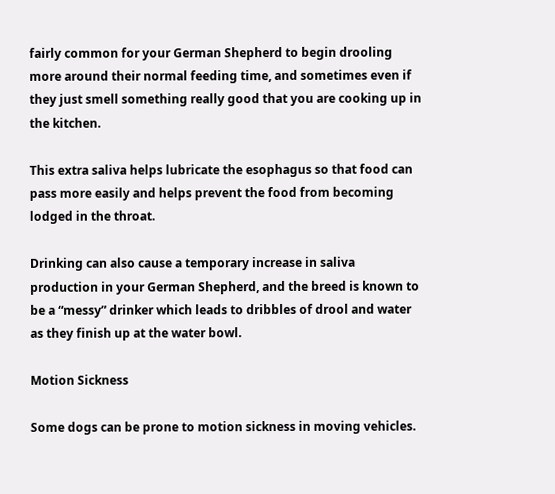fairly common for your German Shepherd to begin drooling more around their normal feeding time, and sometimes even if they just smell something really good that you are cooking up in the kitchen.

This extra saliva helps lubricate the esophagus so that food can pass more easily and helps prevent the food from becoming lodged in the throat.

Drinking can also cause a temporary increase in saliva production in your German Shepherd, and the breed is known to be a “messy” drinker which leads to dribbles of drool and water as they finish up at the water bowl.

Motion Sickness

Some dogs can be prone to motion sickness in moving vehicles.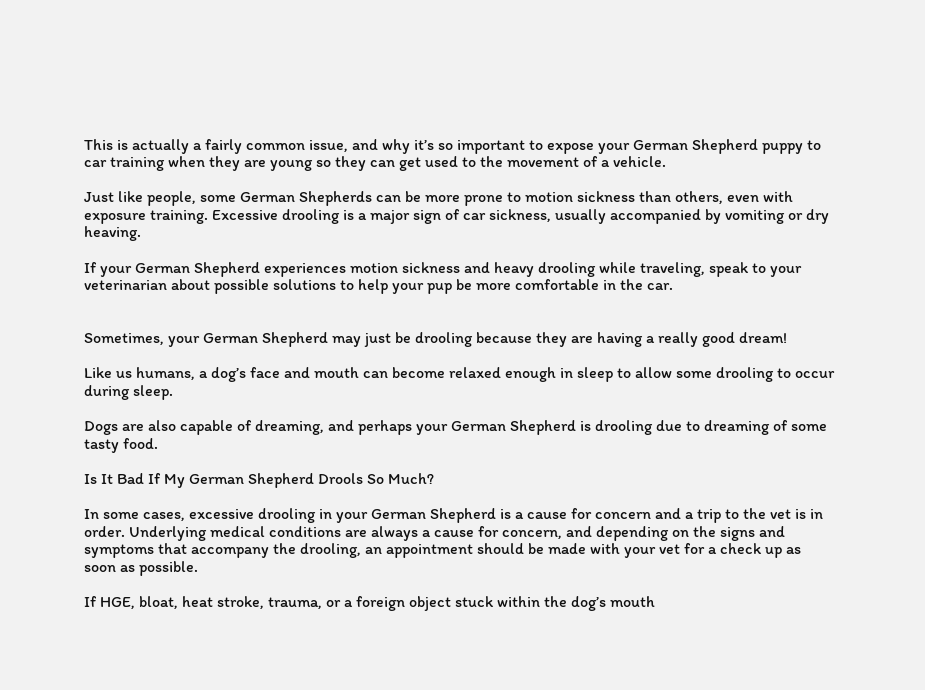This is actually a fairly common issue, and why it’s so important to expose your German Shepherd puppy to car training when they are young so they can get used to the movement of a vehicle.

Just like people, some German Shepherds can be more prone to motion sickness than others, even with exposure training. Excessive drooling is a major sign of car sickness, usually accompanied by vomiting or dry heaving.

If your German Shepherd experiences motion sickness and heavy drooling while traveling, speak to your veterinarian about possible solutions to help your pup be more comfortable in the car.


Sometimes, your German Shepherd may just be drooling because they are having a really good dream!

Like us humans, a dog’s face and mouth can become relaxed enough in sleep to allow some drooling to occur during sleep.

Dogs are also capable of dreaming, and perhaps your German Shepherd is drooling due to dreaming of some tasty food.

Is It Bad If My German Shepherd Drools So Much?

In some cases, excessive drooling in your German Shepherd is a cause for concern and a trip to the vet is in order. Underlying medical conditions are always a cause for concern, and depending on the signs and symptoms that accompany the drooling, an appointment should be made with your vet for a check up as soon as possible.

If HGE, bloat, heat stroke, trauma, or a foreign object stuck within the dog’s mouth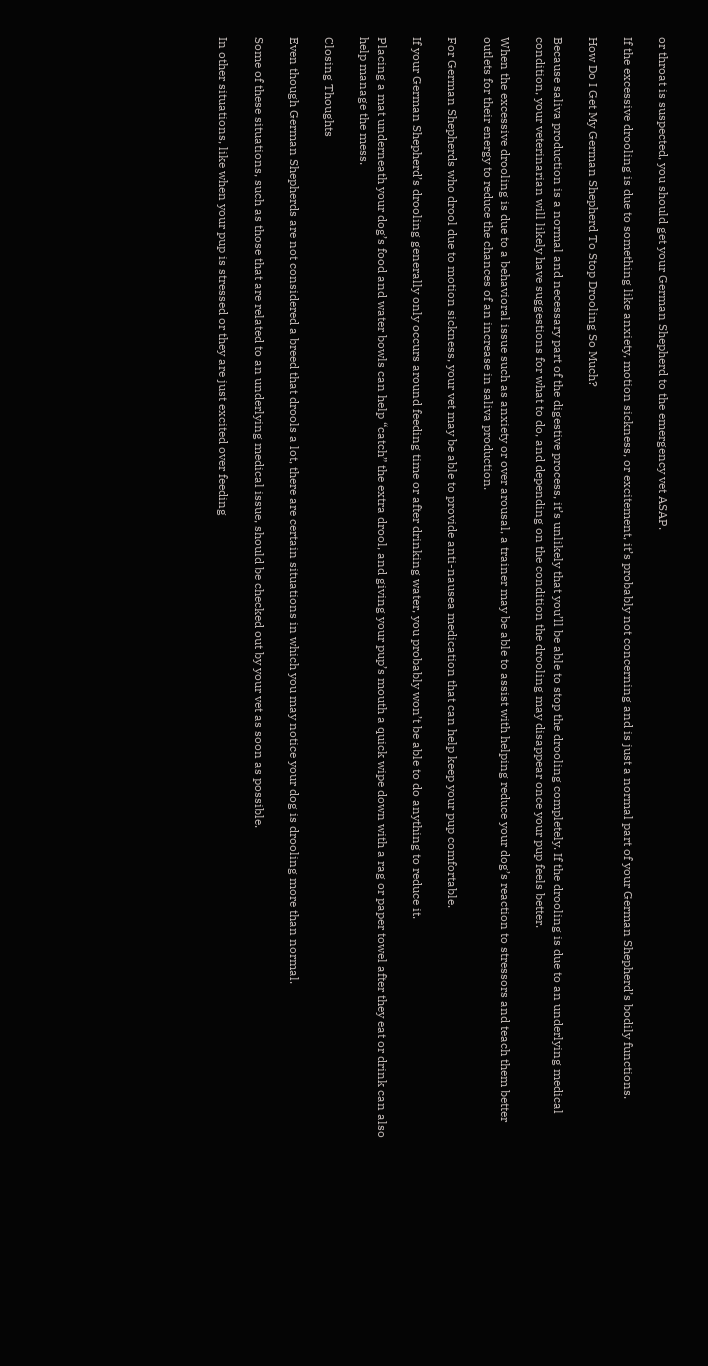or throat is suspected, you should get your German Shepherd to the emergency vet ASAP.

If the excessive drooling is due to something like anxiety, motion sickness, or excitement, it’s probably not concerning and is just a normal part of your German Shepherd’s bodily functions.

How Do I Get My German Shepherd To Stop Drooling So Much?

Because saliva production is a normal and necessary part of the digestive process, it’s unlikely that you’ll be able to stop the drooling completely. If the drooling is due to an underlying medical condition, your veterinarian will likely have suggestions for what to do, and depending on the condition the drooling may disappear once your pup feels better.

When the excessive drooling is due to a behavioral issue such as anxiety or over arousal, a trainer may be able to assist with helping reduce your dog’s reaction to stressors and teach them better outlets for their energy to reduce the chances of an increase in saliva production.

For German Shepherds who drool due to motion sickness, your vet may be able to provide anti-nausea medication that can help keep your pup comfortable.

If your German Shepherd’s drooling generally only occurs around feeding time or after drinking water, you probably won’t be able to do anything to reduce it.

Placing a mat underneath your dog’s food and water bowls can help “catch” the extra drool, and giving your pup’s mouth a quick wipe down with a rag or paper towel after they eat or drink can also help manage the mess.

Closing Thoughts

Even though German Shepherds are not considered a breed that drools a lot, there are certain situations in which you may notice your dog is drooling more than normal.

Some of these situations, such as those that are related to an underlying medical issue, should be checked out by your vet as soon as possible.

In other situations, like when your pup is stressed or they are just excited over feeding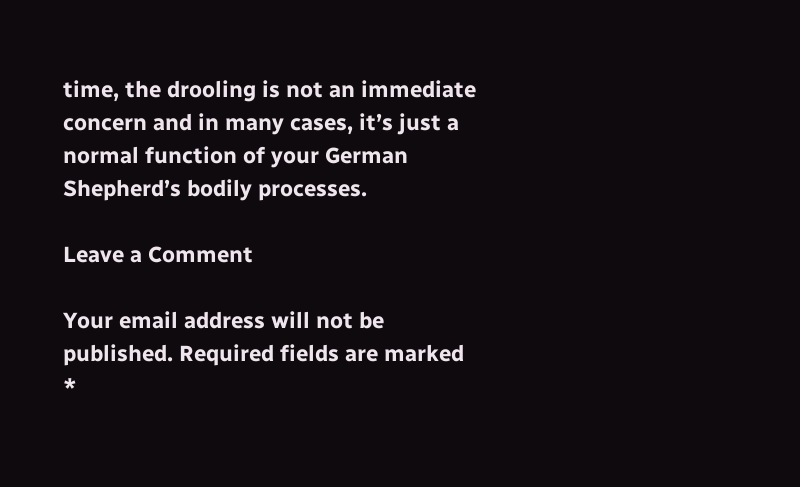time, the drooling is not an immediate concern and in many cases, it’s just a normal function of your German Shepherd’s bodily processes.

Leave a Comment

Your email address will not be published. Required fields are marked *